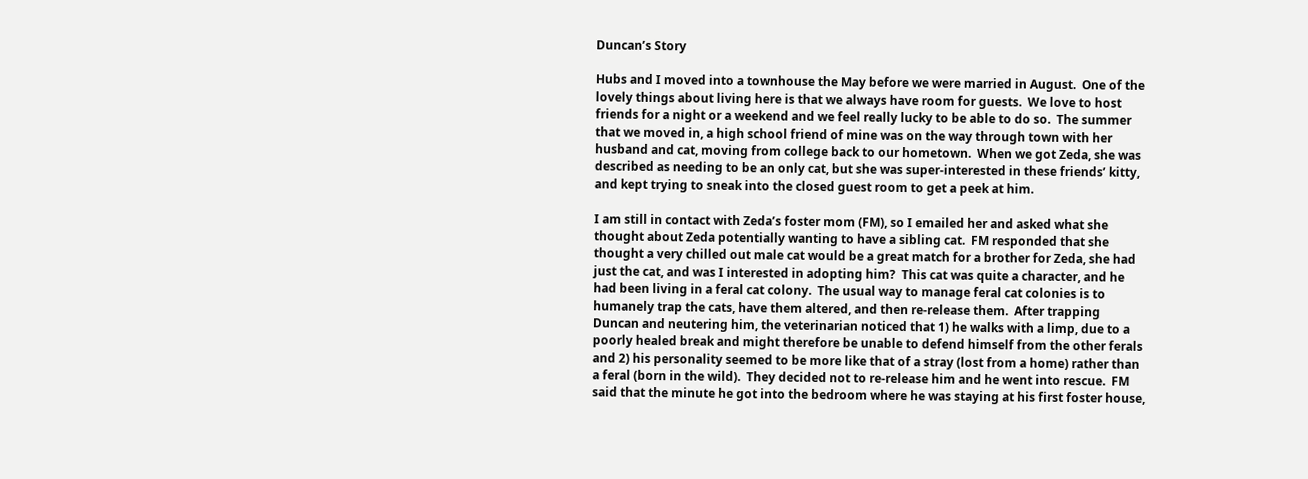Duncan’s Story

Hubs and I moved into a townhouse the May before we were married in August.  One of the lovely things about living here is that we always have room for guests.  We love to host friends for a night or a weekend and we feel really lucky to be able to do so.  The summer that we moved in, a high school friend of mine was on the way through town with her husband and cat, moving from college back to our hometown.  When we got Zeda, she was described as needing to be an only cat, but she was super-interested in these friends’ kitty, and kept trying to sneak into the closed guest room to get a peek at him.

I am still in contact with Zeda’s foster mom (FM), so I emailed her and asked what she thought about Zeda potentially wanting to have a sibling cat.  FM responded that she thought a very chilled out male cat would be a great match for a brother for Zeda, she had just the cat, and was I interested in adopting him?  This cat was quite a character, and he had been living in a feral cat colony.  The usual way to manage feral cat colonies is to humanely trap the cats, have them altered, and then re-release them.  After trapping Duncan and neutering him, the veterinarian noticed that 1) he walks with a limp, due to a poorly healed break and might therefore be unable to defend himself from the other ferals and 2) his personality seemed to be more like that of a stray (lost from a home) rather than a feral (born in the wild).  They decided not to re-release him and he went into rescue.  FM said that the minute he got into the bedroom where he was staying at his first foster house,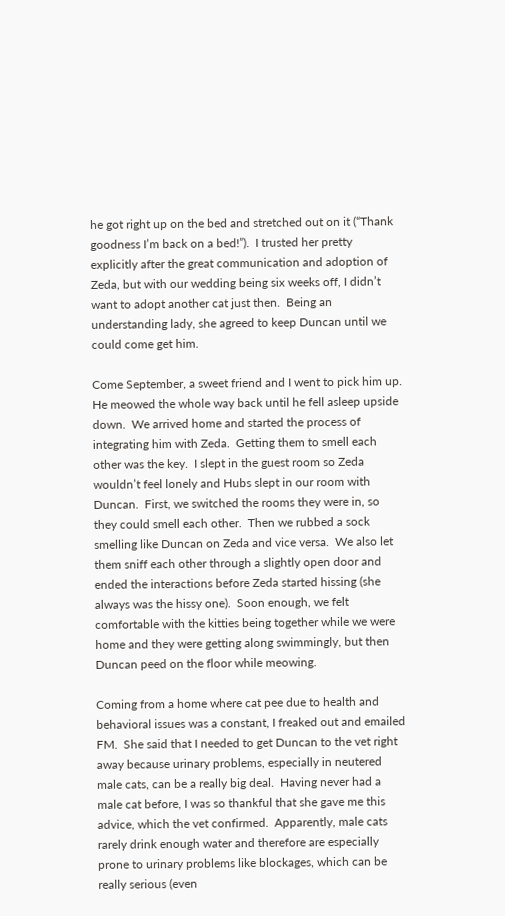he got right up on the bed and stretched out on it (“Thank goodness I’m back on a bed!”).  I trusted her pretty explicitly after the great communication and adoption of Zeda, but with our wedding being six weeks off, I didn’t want to adopt another cat just then.  Being an understanding lady, she agreed to keep Duncan until we could come get him.

Come September, a sweet friend and I went to pick him up.  He meowed the whole way back until he fell asleep upside down.  We arrived home and started the process of integrating him with Zeda.  Getting them to smell each other was the key.  I slept in the guest room so Zeda wouldn’t feel lonely and Hubs slept in our room with Duncan.  First, we switched the rooms they were in, so they could smell each other.  Then we rubbed a sock smelling like Duncan on Zeda and vice versa.  We also let them sniff each other through a slightly open door and ended the interactions before Zeda started hissing (she always was the hissy one).  Soon enough, we felt comfortable with the kitties being together while we were home and they were getting along swimmingly, but then Duncan peed on the floor while meowing.

Coming from a home where cat pee due to health and behavioral issues was a constant, I freaked out and emailed FM.  She said that I needed to get Duncan to the vet right away because urinary problems, especially in neutered male cats, can be a really big deal.  Having never had a male cat before, I was so thankful that she gave me this advice, which the vet confirmed.  Apparently, male cats rarely drink enough water and therefore are especially prone to urinary problems like blockages, which can be really serious (even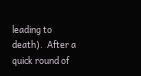leading to death).  After a quick round of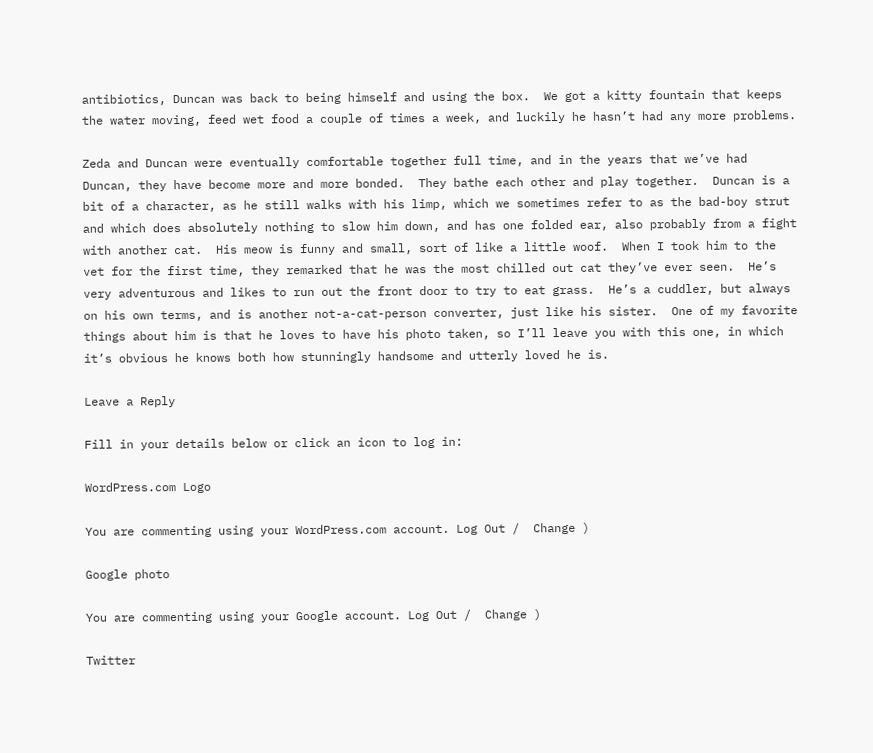antibiotics, Duncan was back to being himself and using the box.  We got a kitty fountain that keeps the water moving, feed wet food a couple of times a week, and luckily he hasn’t had any more problems.

Zeda and Duncan were eventually comfortable together full time, and in the years that we’ve had Duncan, they have become more and more bonded.  They bathe each other and play together.  Duncan is a bit of a character, as he still walks with his limp, which we sometimes refer to as the bad-boy strut and which does absolutely nothing to slow him down, and has one folded ear, also probably from a fight with another cat.  His meow is funny and small, sort of like a little woof.  When I took him to the vet for the first time, they remarked that he was the most chilled out cat they’ve ever seen.  He’s very adventurous and likes to run out the front door to try to eat grass.  He’s a cuddler, but always on his own terms, and is another not-a-cat-person converter, just like his sister.  One of my favorite things about him is that he loves to have his photo taken, so I’ll leave you with this one, in which it’s obvious he knows both how stunningly handsome and utterly loved he is.

Leave a Reply

Fill in your details below or click an icon to log in:

WordPress.com Logo

You are commenting using your WordPress.com account. Log Out /  Change )

Google photo

You are commenting using your Google account. Log Out /  Change )

Twitter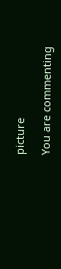picture

You are commenting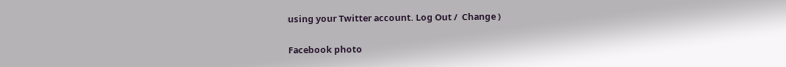using your Twitter account. Log Out /  Change )

Facebook photo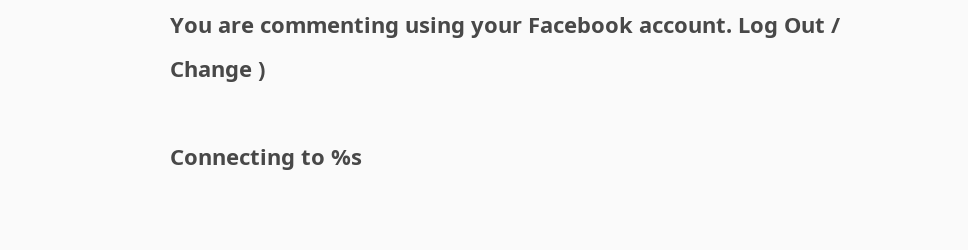You are commenting using your Facebook account. Log Out /  Change )

Connecting to %s